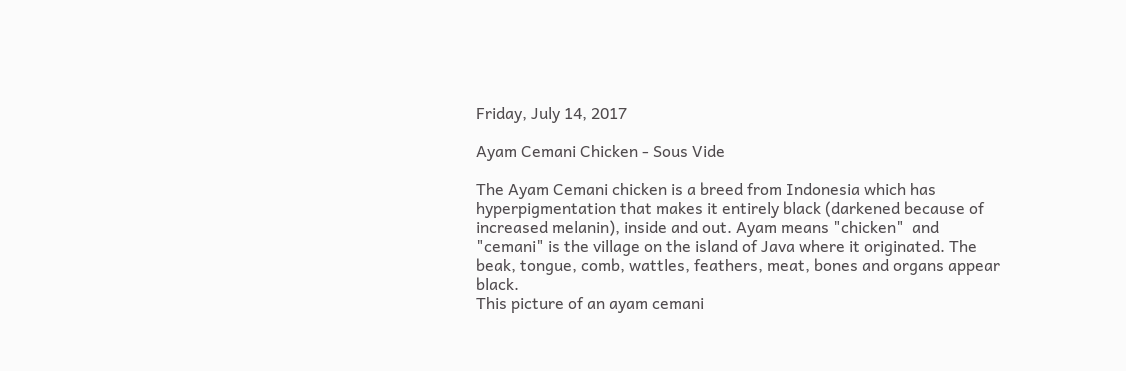Friday, July 14, 2017

Ayam Cemani Chicken - Sous Vide

The Ayam Cemani chicken is a breed from Indonesia which has hyperpigmentation that makes it entirely black (darkened because of increased melanin), inside and out. Ayam means "chicken"  and "cemani" is the village on the island of Java where it originated. The beak, tongue, comb, wattles, feathers, meat, bones and organs appear black.
This picture of an ayam cemani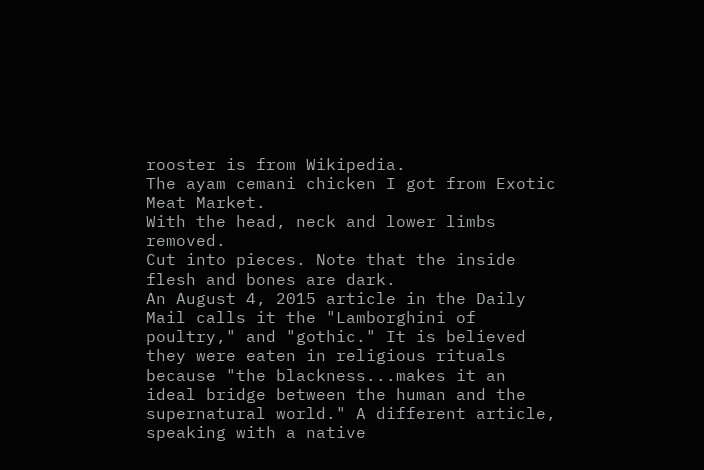rooster is from Wikipedia.
The ayam cemani chicken I got from Exotic Meat Market.
With the head, neck and lower limbs removed.
Cut into pieces. Note that the inside flesh and bones are dark.
An August 4, 2015 article in the Daily Mail calls it the "Lamborghini of poultry," and "gothic." It is believed they were eaten in religious rituals because "the blackness...makes it an ideal bridge between the human and the supernatural world." A different article, speaking with a native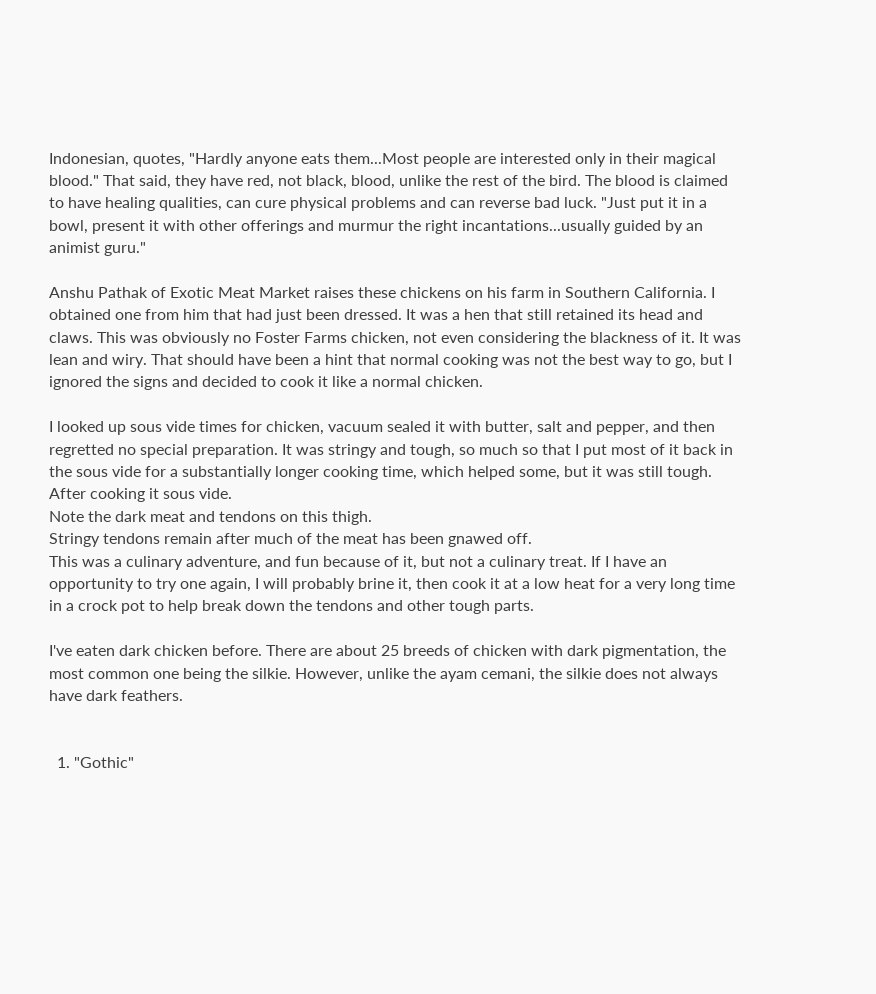Indonesian, quotes, "Hardly anyone eats them...Most people are interested only in their magical blood." That said, they have red, not black, blood, unlike the rest of the bird. The blood is claimed to have healing qualities, can cure physical problems and can reverse bad luck. "Just put it in a bowl, present it with other offerings and murmur the right incantations...usually guided by an animist guru."

Anshu Pathak of Exotic Meat Market raises these chickens on his farm in Southern California. I obtained one from him that had just been dressed. It was a hen that still retained its head and claws. This was obviously no Foster Farms chicken, not even considering the blackness of it. It was lean and wiry. That should have been a hint that normal cooking was not the best way to go, but I ignored the signs and decided to cook it like a normal chicken.

I looked up sous vide times for chicken, vacuum sealed it with butter, salt and pepper, and then regretted no special preparation. It was stringy and tough, so much so that I put most of it back in the sous vide for a substantially longer cooking time, which helped some, but it was still tough.
After cooking it sous vide.
Note the dark meat and tendons on this thigh.
Stringy tendons remain after much of the meat has been gnawed off.
This was a culinary adventure, and fun because of it, but not a culinary treat. If I have an opportunity to try one again, I will probably brine it, then cook it at a low heat for a very long time in a crock pot to help break down the tendons and other tough parts.

I've eaten dark chicken before. There are about 25 breeds of chicken with dark pigmentation, the most common one being the silkie. However, unlike the ayam cemani, the silkie does not always have dark feathers.


  1. "Gothic"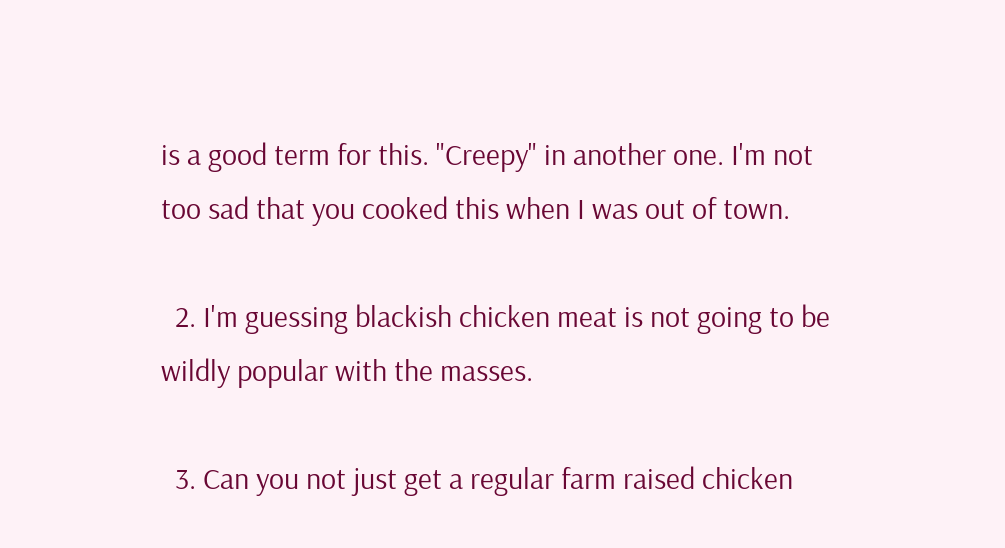is a good term for this. "Creepy" in another one. I'm not too sad that you cooked this when I was out of town.

  2. I'm guessing blackish chicken meat is not going to be wildly popular with the masses.

  3. Can you not just get a regular farm raised chicken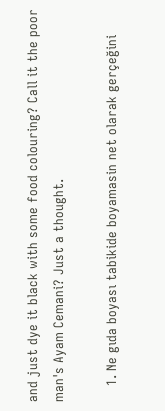and just dye it black with some food colouring? Call it the poor man's Ayam Cemani? Just a thought.

    1. Ne gıda boyası tabikide boyamasin net olarak gerçeğini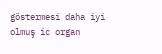göstermesi daha iyi olmuş ic organ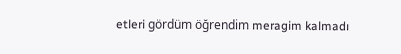etleri gördüm öğrendim meragim kalmadı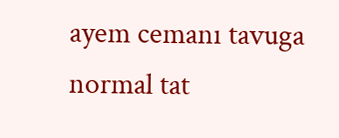ayem cemanı tavuga normal tat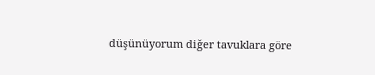düşünüyorum diğer tavuklara göre